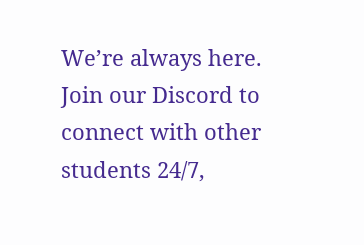We’re always here. Join our Discord to connect with other students 24/7,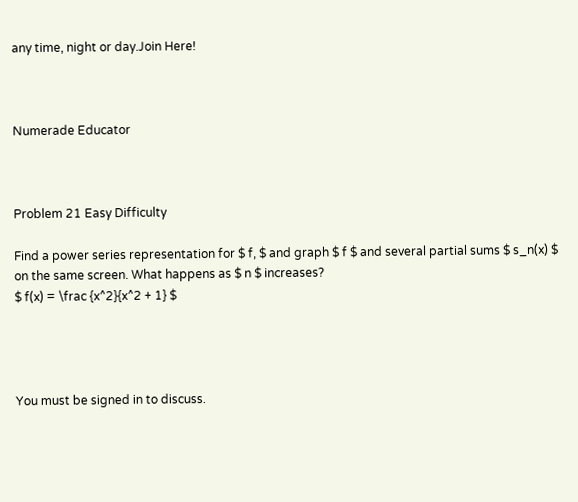any time, night or day.Join Here!



Numerade Educator



Problem 21 Easy Difficulty

Find a power series representation for $ f, $ and graph $ f $ and several partial sums $ s_n(x) $ on the same screen. What happens as $ n $ increases?
$ f(x) = \frac {x^2}{x^2 + 1} $




You must be signed in to discuss.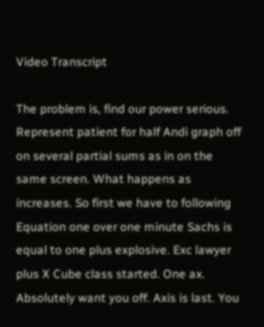Video Transcript

The problem is, find our power serious. Represent patient for half Andi graph off on several partial sums as in on the same screen. What happens as increases. So first we have to following Equation one over one minute Sachs is equal to one plus explosive. Exc lawyer plus X Cube class started. One ax. Absolutely want you off. Axis is last. You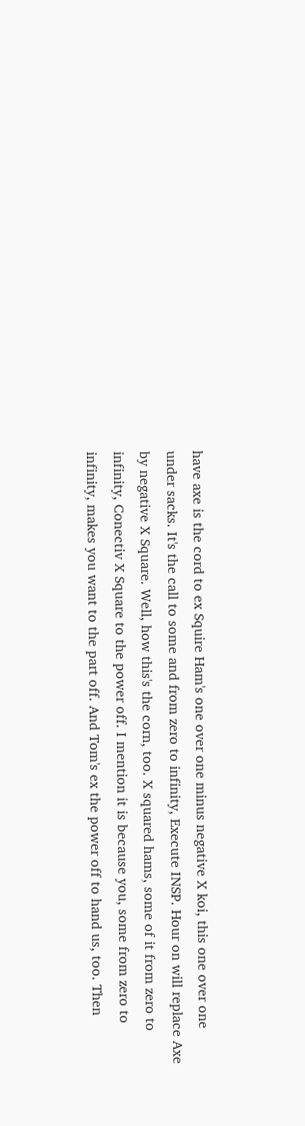have axe is the cord to ex Squire Ham's one over one minus negative X koi, this one over one under sacks. It's the call to some and from zero to infinity, Execute INSP. Hour on will replace Axe by negative X Square. Well, how this's the corn, too. X squared hams, some of it from zero to infinity, Conectiv X Square to the power off. I mention it is because you, some from zero to infinity, makes you want to the part off. And Tom's ex the power off to hand us, too. Then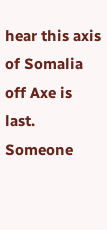hear this axis of Somalia off Axe is last. Someone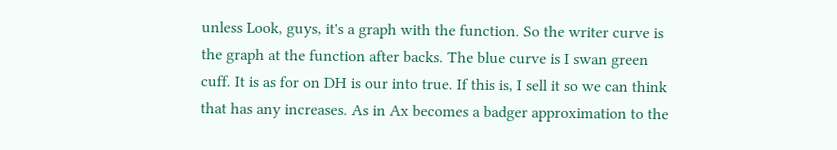unless Look, guys, it's a graph with the function. So the writer curve is the graph at the function after backs. The blue curve is I swan green cuff. It is as for on DH is our into true. If this is, I sell it so we can think that has any increases. As in Ax becomes a badger approximation to the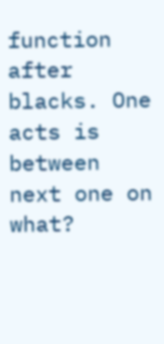function after blacks. One acts is between next one on what?